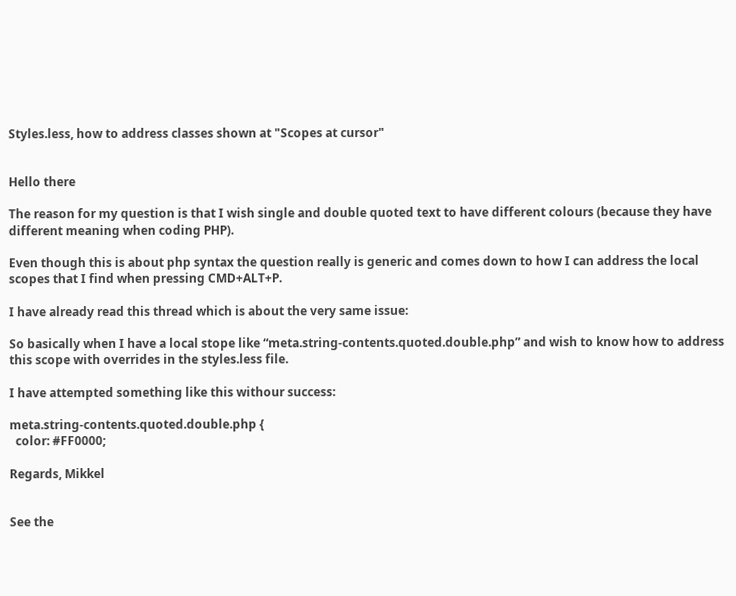Styles.less, how to address classes shown at "Scopes at cursor"


Hello there

The reason for my question is that I wish single and double quoted text to have different colours (because they have different meaning when coding PHP).

Even though this is about php syntax the question really is generic and comes down to how I can address the local scopes that I find when pressing CMD+ALT+P.

I have already read this thread which is about the very same issue:

So basically when I have a local stope like “meta.string-contents.quoted.double.php” and wish to know how to address this scope with overrides in the styles.less file.

I have attempted something like this withour success:

meta.string-contents.quoted.double.php {
  color: #FF0000;

Regards, Mikkel


See the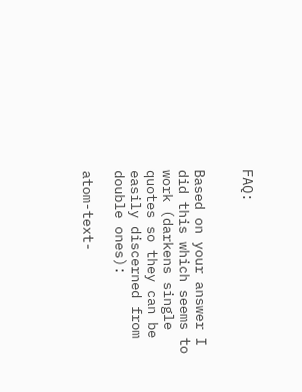FAQ:


Based on your answer I did this which seems to work (darkens single quotes so they can be easily discerned from double ones):

atom-text-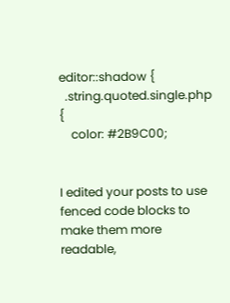editor::shadow {
  .string.quoted.single.php {
    color: #2B9C00;


I edited your posts to use fenced code blocks to make them more readable,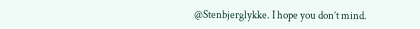@Stenbjerglykke. I hope you don’t mind.